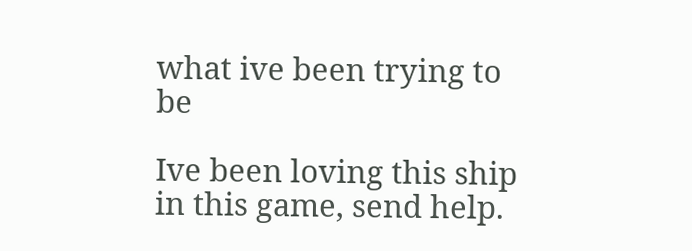what ive been trying to be

Ive been loving this ship in this game, send help.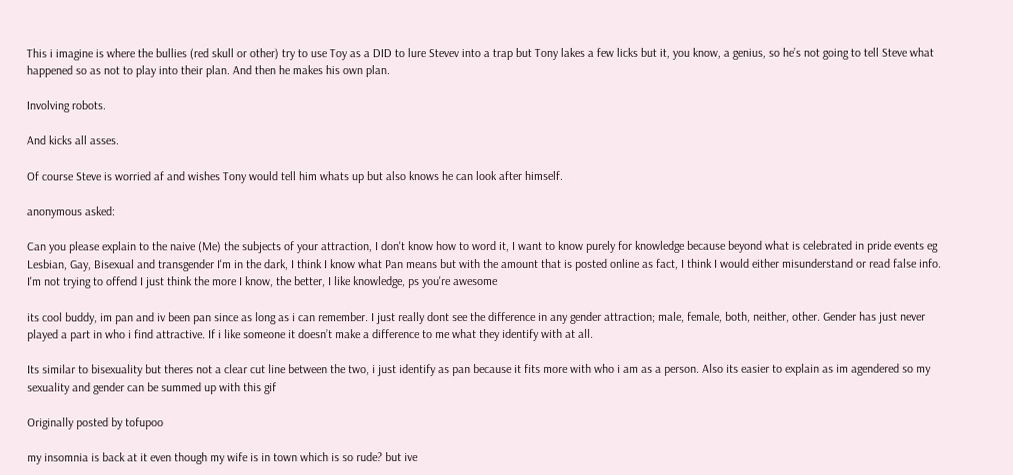This i imagine is where the bullies (red skull or other) try to use Toy as a DID to lure Stevev into a trap but Tony lakes a few licks but it, you know, a genius, so he’s not going to tell Steve what happened so as not to play into their plan. And then he makes his own plan.

Involving robots.

And kicks all asses.

Of course Steve is worried af and wishes Tony would tell him whats up but also knows he can look after himself.

anonymous asked:

Can you please explain to the naive (Me) the subjects of your attraction, I don't know how to word it, I want to know purely for knowledge because beyond what is celebrated in pride events eg Lesbian, Gay, Bisexual and transgender I'm in the dark, I think I know what Pan means but with the amount that is posted online as fact, I think I would either misunderstand or read false info. I'm not trying to offend I just think the more I know, the better, I like knowledge, ps you're awesome

its cool buddy, im pan and iv been pan since as long as i can remember. I just really dont see the difference in any gender attraction; male, female, both, neither, other. Gender has just never played a part in who i find attractive. If i like someone it doesn’t make a difference to me what they identify with at all.

Its similar to bisexuality but theres not a clear cut line between the two, i just identify as pan because it fits more with who i am as a person. Also its easier to explain as im agendered so my sexuality and gender can be summed up with this gif

Originally posted by tofupoo

my insomnia is back at it even though my wife is in town which is so rude? but ive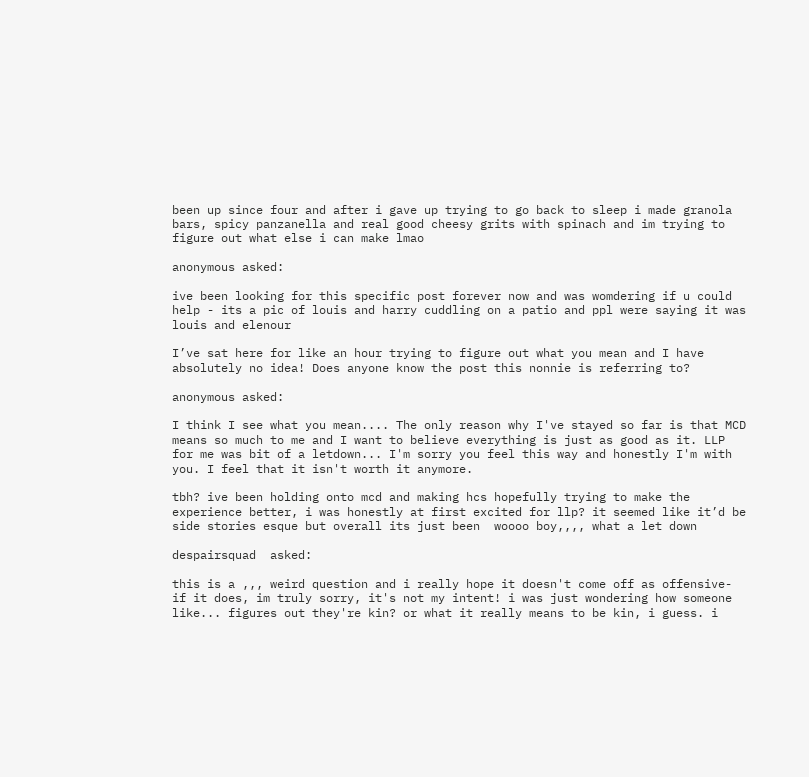been up since four and after i gave up trying to go back to sleep i made granola bars, spicy panzanella and real good cheesy grits with spinach and im trying to figure out what else i can make lmao

anonymous asked:

ive been looking for this specific post forever now and was womdering if u could help - its a pic of louis and harry cuddling on a patio and ppl were saying it was louis and elenour

I’ve sat here for like an hour trying to figure out what you mean and I have absolutely no idea! Does anyone know the post this nonnie is referring to?

anonymous asked:

I think I see what you mean.... The only reason why I've stayed so far is that MCD means so much to me and I want to believe everything is just as good as it. LLP for me was bit of a letdown... I'm sorry you feel this way and honestly I'm with you. I feel that it isn't worth it anymore.

tbh? ive been holding onto mcd and making hcs hopefully trying to make the experience better, i was honestly at first excited for llp? it seemed like it’d be side stories esque but overall its just been  woooo boy,,,, what a let down

despairsquad  asked:

this is a ,,, weird question and i really hope it doesn't come off as offensive- if it does, im truly sorry, it's not my intent! i was just wondering how someone like... figures out they're kin? or what it really means to be kin, i guess. i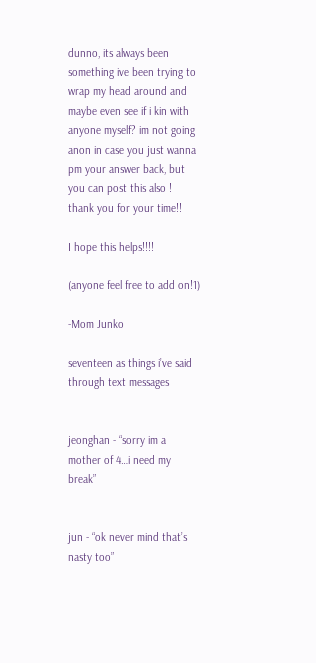dunno, its always been something ive been trying to wrap my head around and maybe even see if i kin with anyone myself? im not going anon in case you just wanna pm your answer back, but you can post this also ! thank you for your time!!

I hope this helps!!!!

(anyone feel free to add on!1)

-Mom Junko

seventeen as things i’ve said through text messages


jeonghan - “sorry im a mother of 4…i need my break”


jun - “ok never mind that’s nasty too”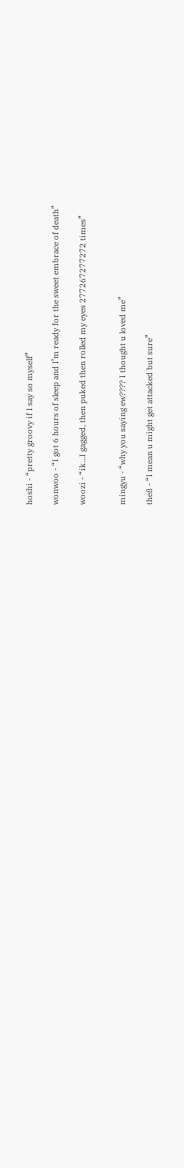hoshi - “pretty groovy if I say so myself”

wonwoo - “I got 6 hours of sleep and I’m ready for the sweet embrace of death”

woozi - “ik…I gagged, then puked then rolled my eyes 277267277272 times”


mingyu - “why you saying ew???? I thought u loved me”

the8 - “I mean u might get attacked but sure”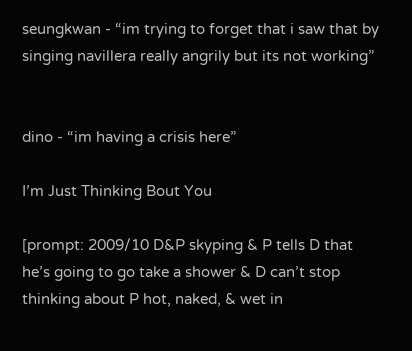seungkwan - “im trying to forget that i saw that by singing navillera really angrily but its not working”


dino - “im having a crisis here”

I’m Just Thinking Bout You

[prompt: 2009/10 D&P skyping & P tells D that he’s going to go take a shower & D can’t stop thinking about P hot, naked, & wet in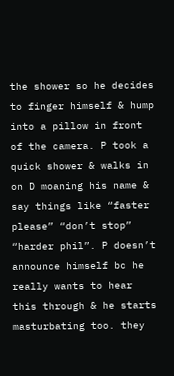the shower so he decides to finger himself & hump into a pillow in front of the camera. P took a quick shower & walks in on D moaning his name & say things like “faster please” “don’t stop” “harder phil”. P doesn’t announce himself bc he really wants to hear this through & he starts masturbating too. they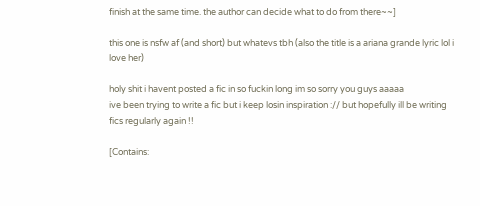finish at the same time. the author can decide what to do from there~~]

this one is nsfw af (and short) but whatevs tbh (also the title is a ariana grande lyric lol i love her)

holy shit i havent posted a fic in so fuckin long im so sorry you guys aaaaa
ive been trying to write a fic but i keep losin inspiration :// but hopefully ill be writing fics regularly again !!

[Contains: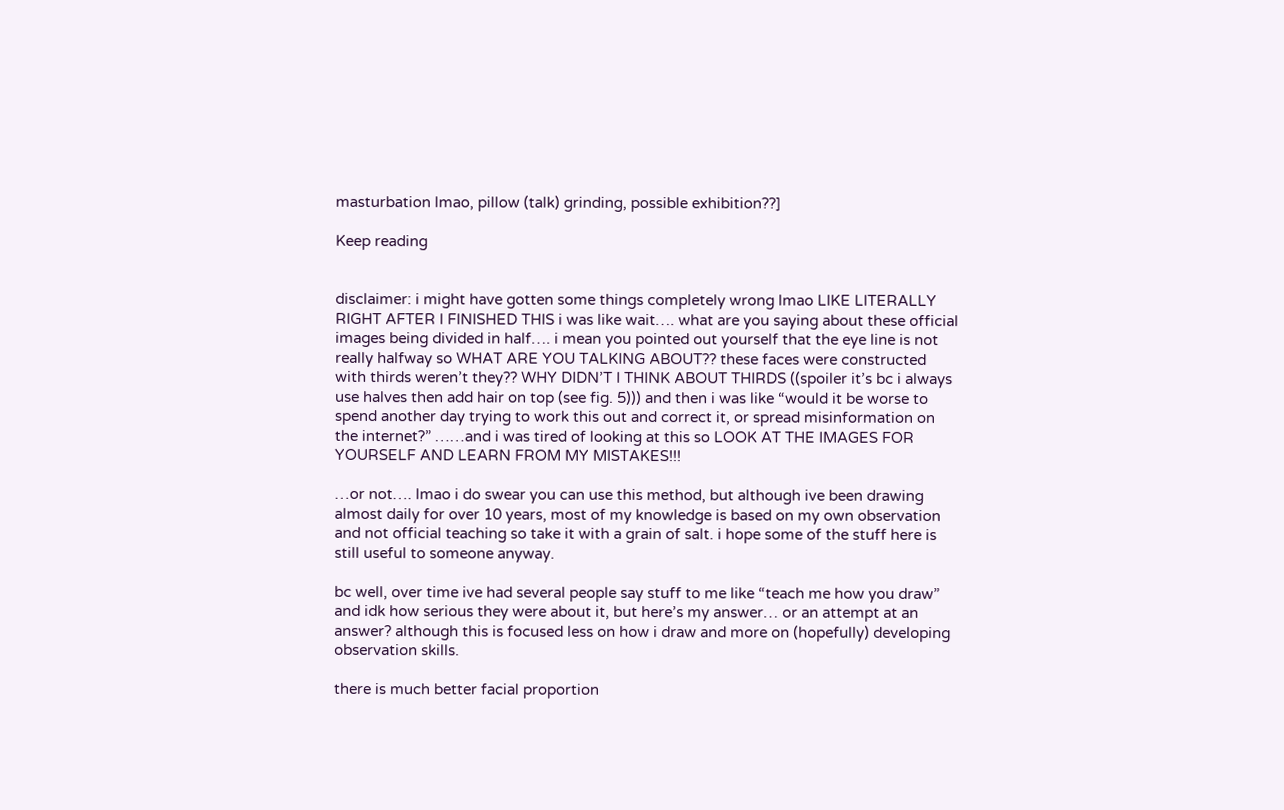masturbation lmao, pillow (talk) grinding, possible exhibition??]

Keep reading


disclaimer: i might have gotten some things completely wrong lmao LIKE LITERALLY RIGHT AFTER I FINISHED THIS i was like wait…. what are you saying about these official images being divided in half…. i mean you pointed out yourself that the eye line is not really halfway so WHAT ARE YOU TALKING ABOUT?? these faces were constructed with thirds weren’t they?? WHY DIDN’T I THINK ABOUT THIRDS ((spoiler it’s bc i always use halves then add hair on top (see fig. 5))) and then i was like “would it be worse to spend another day trying to work this out and correct it, or spread misinformation on the internet?” ……and i was tired of looking at this so LOOK AT THE IMAGES FOR YOURSELF AND LEARN FROM MY MISTAKES!!!

…or not…. lmao i do swear you can use this method, but although ive been drawing almost daily for over 10 years, most of my knowledge is based on my own observation and not official teaching so take it with a grain of salt. i hope some of the stuff here is still useful to someone anyway.

bc well, over time ive had several people say stuff to me like “teach me how you draw” and idk how serious they were about it, but here’s my answer… or an attempt at an answer? although this is focused less on how i draw and more on (hopefully) developing observation skills.

there is much better facial proportion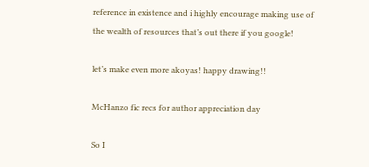reference in existence and i highly encourage making use of the wealth of resources that’s out there if you google!

let’s make even more akoyas! happy drawing!!

McHanzo fic recs for author appreciation day

So I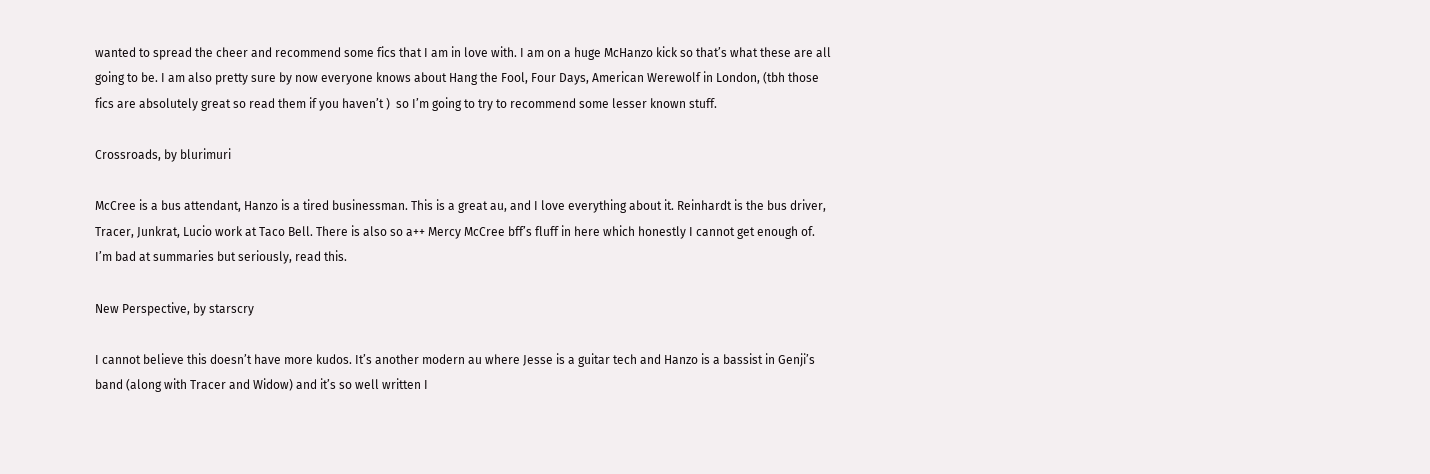wanted to spread the cheer and recommend some fics that I am in love with. I am on a huge McHanzo kick so that’s what these are all going to be. I am also pretty sure by now everyone knows about Hang the Fool, Four Days, American Werewolf in London, (tbh those fics are absolutely great so read them if you haven’t )  so I’m going to try to recommend some lesser known stuff.

Crossroads, by blurimuri

McCree is a bus attendant, Hanzo is a tired businessman. This is a great au, and I love everything about it. Reinhardt is the bus driver, Tracer, Junkrat, Lucio work at Taco Bell. There is also so a++ Mercy McCree bff’s fluff in here which honestly I cannot get enough of.  I’m bad at summaries but seriously, read this.

New Perspective, by starscry

I cannot believe this doesn’t have more kudos. It’s another modern au where Jesse is a guitar tech and Hanzo is a bassist in Genji’s band (along with Tracer and Widow) and it’s so well written I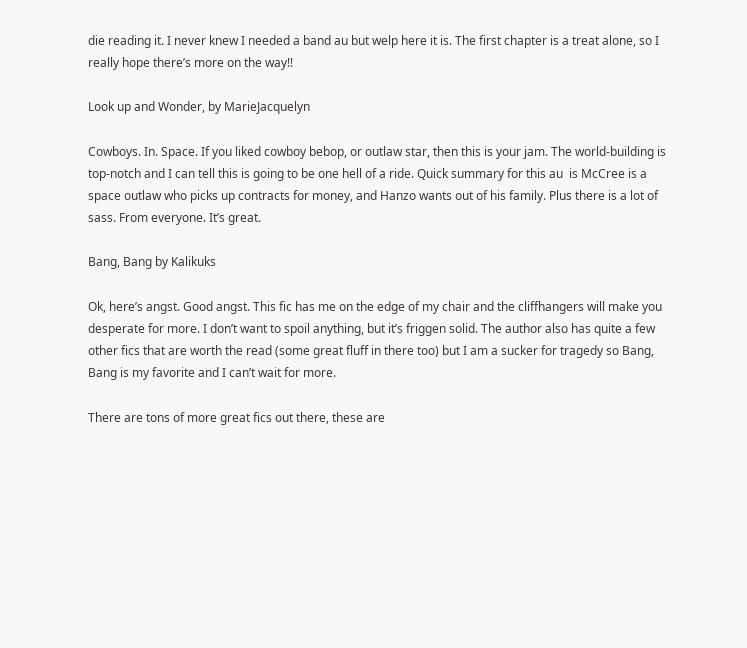die reading it. I never knew I needed a band au but welp here it is. The first chapter is a treat alone, so I really hope there’s more on the way!!

Look up and Wonder, by MarieJacquelyn

Cowboys. In. Space. If you liked cowboy bebop, or outlaw star, then this is your jam. The world-building is top-notch and I can tell this is going to be one hell of a ride. Quick summary for this au  is McCree is a space outlaw who picks up contracts for money, and Hanzo wants out of his family. Plus there is a lot of sass. From everyone. It’s great.

Bang, Bang by Kalikuks

Ok, here’s angst. Good angst. This fic has me on the edge of my chair and the cliffhangers will make you desperate for more. I don’t want to spoil anything, but it’s friggen solid. The author also has quite a few other fics that are worth the read (some great fluff in there too) but I am a sucker for tragedy so Bang, Bang is my favorite and I can’t wait for more.

There are tons of more great fics out there, these are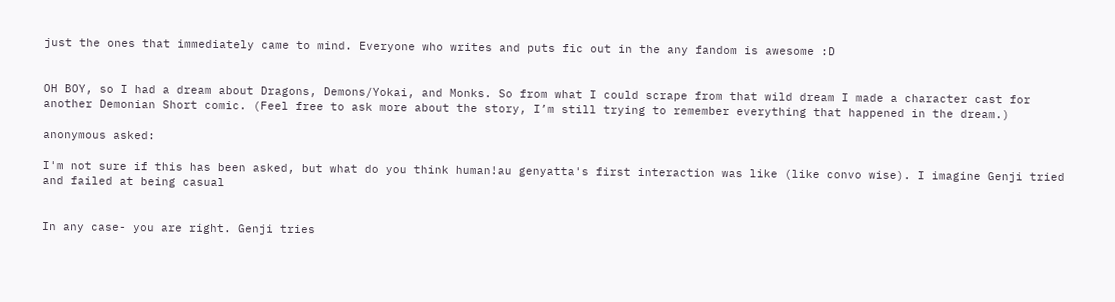just the ones that immediately came to mind. Everyone who writes and puts fic out in the any fandom is awesome :D


OH BOY, so I had a dream about Dragons, Demons/Yokai, and Monks. So from what I could scrape from that wild dream I made a character cast for another Demonian Short comic. (Feel free to ask more about the story, I’m still trying to remember everything that happened in the dream.)

anonymous asked:

I'm not sure if this has been asked, but what do you think human!au genyatta's first interaction was like (like convo wise). I imagine Genji tried and failed at being casual


In any case- you are right. Genji tries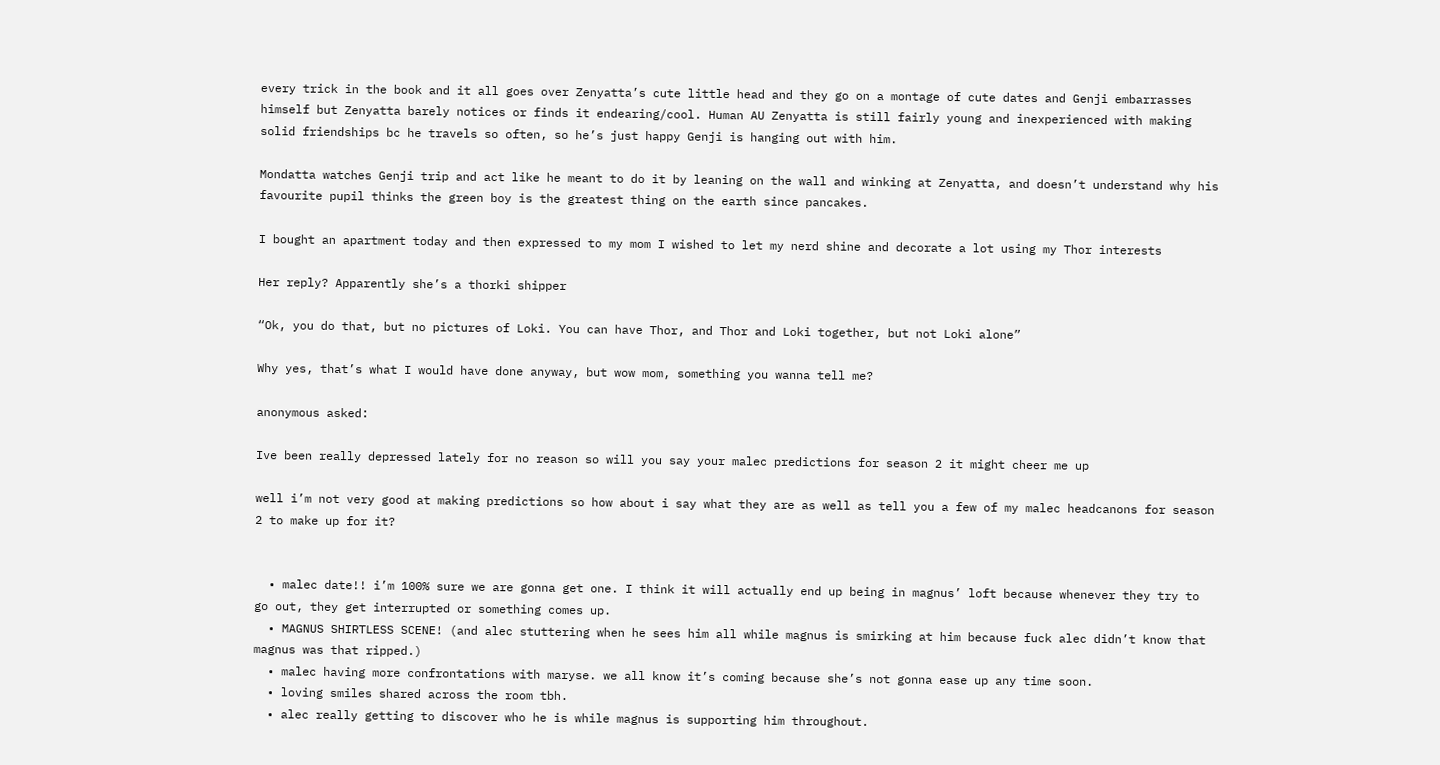every trick in the book and it all goes over Zenyatta’s cute little head and they go on a montage of cute dates and Genji embarrasses himself but Zenyatta barely notices or finds it endearing/cool. Human AU Zenyatta is still fairly young and inexperienced with making solid friendships bc he travels so often, so he’s just happy Genji is hanging out with him.

Mondatta watches Genji trip and act like he meant to do it by leaning on the wall and winking at Zenyatta, and doesn’t understand why his favourite pupil thinks the green boy is the greatest thing on the earth since pancakes.

I bought an apartment today and then expressed to my mom I wished to let my nerd shine and decorate a lot using my Thor interests

Her reply? Apparently she’s a thorki shipper

“Ok, you do that, but no pictures of Loki. You can have Thor, and Thor and Loki together, but not Loki alone”

Why yes, that’s what I would have done anyway, but wow mom, something you wanna tell me?

anonymous asked:

Ive been really depressed lately for no reason so will you say your malec predictions for season 2 it might cheer me up

well i’m not very good at making predictions so how about i say what they are as well as tell you a few of my malec headcanons for season 2 to make up for it?


  • malec date!! i’m 100% sure we are gonna get one. I think it will actually end up being in magnus’ loft because whenever they try to go out, they get interrupted or something comes up.
  • MAGNUS SHIRTLESS SCENE! (and alec stuttering when he sees him all while magnus is smirking at him because fuck alec didn’t know that magnus was that ripped.)
  • malec having more confrontations with maryse. we all know it’s coming because she’s not gonna ease up any time soon.
  • loving smiles shared across the room tbh.
  • alec really getting to discover who he is while magnus is supporting him throughout.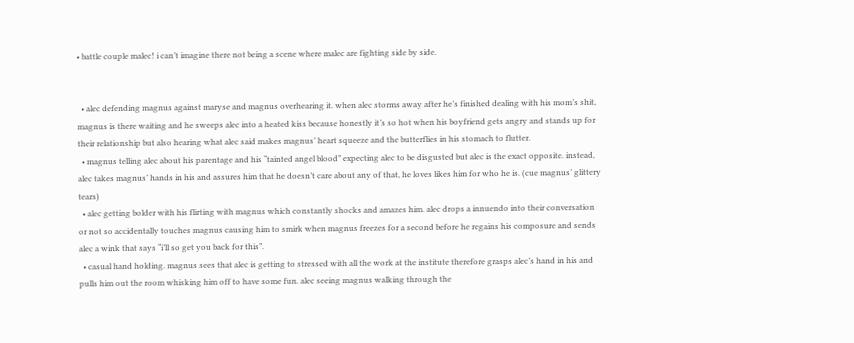• battle couple malec! i can’t imagine there not being a scene where malec are fighting side by side.


  • alec defending magnus against maryse and magnus overhearing it. when alec storms away after he’s finished dealing with his mom’s shit, magnus is there waiting and he sweeps alec into a heated kiss because honestly it’s so hot when his boyfriend gets angry and stands up for their relationship but also hearing what alec said makes magnus’ heart squeeze and the butterflies in his stomach to flutter.
  • magnus telling alec about his parentage and his “tainted angel blood” expecting alec to be disgusted but alec is the exact opposite. instead, alec takes magnus’ hands in his and assures him that he doesn’t care about any of that, he loves likes him for who he is. (cue magnus’ glittery tears)
  • alec getting bolder with his flirting with magnus which constantly shocks and amazes him. alec drops a innuendo into their conversation or not so accidentally touches magnus causing him to smirk when magnus freezes for a second before he regains his composure and sends alec a wink that says “i’ll so get you back for this”.
  • casual hand holding. magnus sees that alec is getting to stressed with all the work at the institute therefore grasps alec’s hand in his and pulls him out the room whisking him off to have some fun. alec seeing magnus walking through the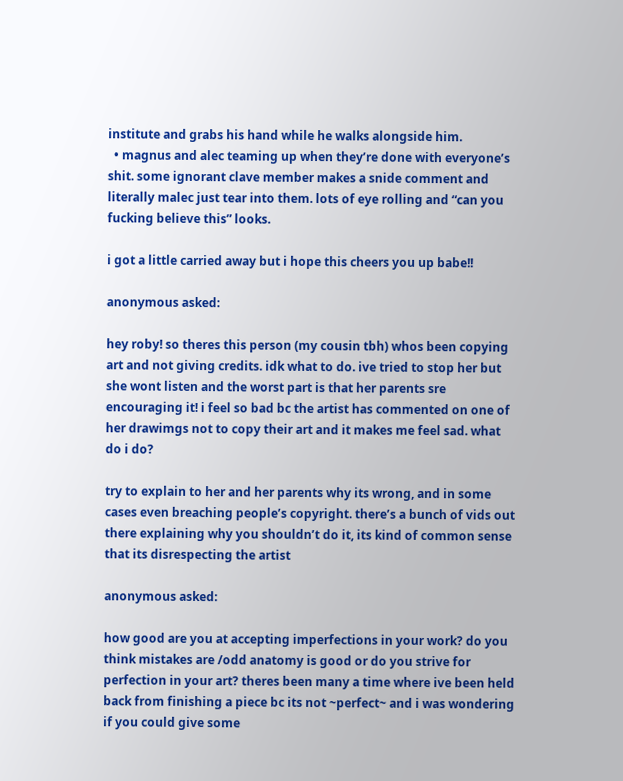institute and grabs his hand while he walks alongside him.
  • magnus and alec teaming up when they’re done with everyone’s shit. some ignorant clave member makes a snide comment and literally malec just tear into them. lots of eye rolling and “can you fucking believe this” looks.

i got a little carried away but i hope this cheers you up babe!!

anonymous asked:

hey roby! so theres this person (my cousin tbh) whos been copying art and not giving credits. idk what to do. ive tried to stop her but she wont listen and the worst part is that her parents sre encouraging it! i feel so bad bc the artist has commented on one of her drawimgs not to copy their art and it makes me feel sad. what do i do?

try to explain to her and her parents why its wrong, and in some cases even breaching people’s copyright. there’s a bunch of vids out there explaining why you shouldn’t do it, its kind of common sense that its disrespecting the artist

anonymous asked:

how good are you at accepting imperfections in your work? do you think mistakes are /odd anatomy is good or do you strive for perfection in your art? theres been many a time where ive been held back from finishing a piece bc its not ~perfect~ and i was wondering if you could give some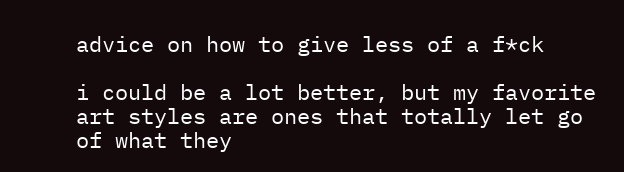advice on how to give less of a f*ck

i could be a lot better, but my favorite art styles are ones that totally let go of what they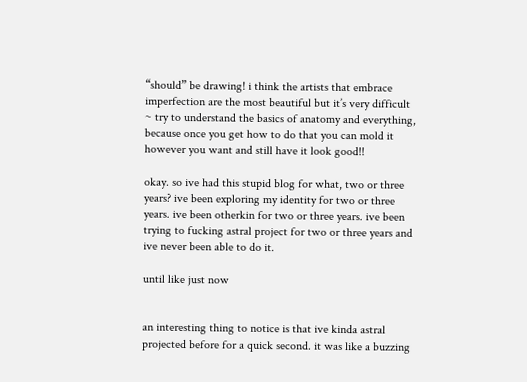“should” be drawing! i think the artists that embrace imperfection are the most beautiful but it’s very difficult ~ try to understand the basics of anatomy and everything, because once you get how to do that you can mold it however you want and still have it look good!!

okay. so ive had this stupid blog for what, two or three years? ive been exploring my identity for two or three years. ive been otherkin for two or three years. ive been trying to fucking astral project for two or three years and ive never been able to do it.

until like just now


an interesting thing to notice is that ive kinda astral projected before for a quick second. it was like a buzzing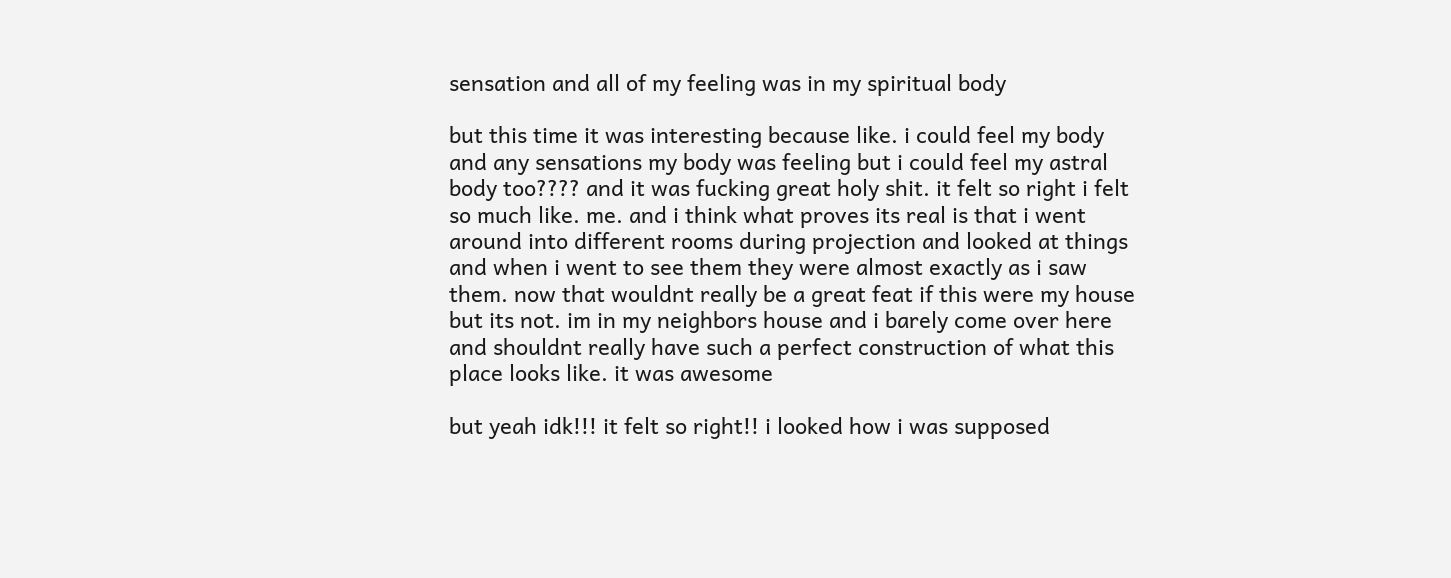sensation and all of my feeling was in my spiritual body

but this time it was interesting because like. i could feel my body and any sensations my body was feeling but i could feel my astral body too???? and it was fucking great holy shit. it felt so right i felt so much like. me. and i think what proves its real is that i went around into different rooms during projection and looked at things and when i went to see them they were almost exactly as i saw them. now that wouldnt really be a great feat if this were my house but its not. im in my neighbors house and i barely come over here and shouldnt really have such a perfect construction of what this place looks like. it was awesome

but yeah idk!!! it felt so right!! i looked how i was supposed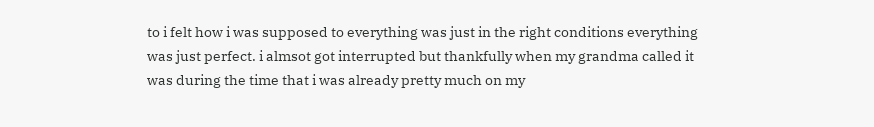to i felt how i was supposed to everything was just in the right conditions everything was just perfect. i almsot got interrupted but thankfully when my grandma called it was during the time that i was already pretty much on my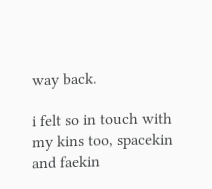way back.

i felt so in touch with my kins too, spacekin and faekin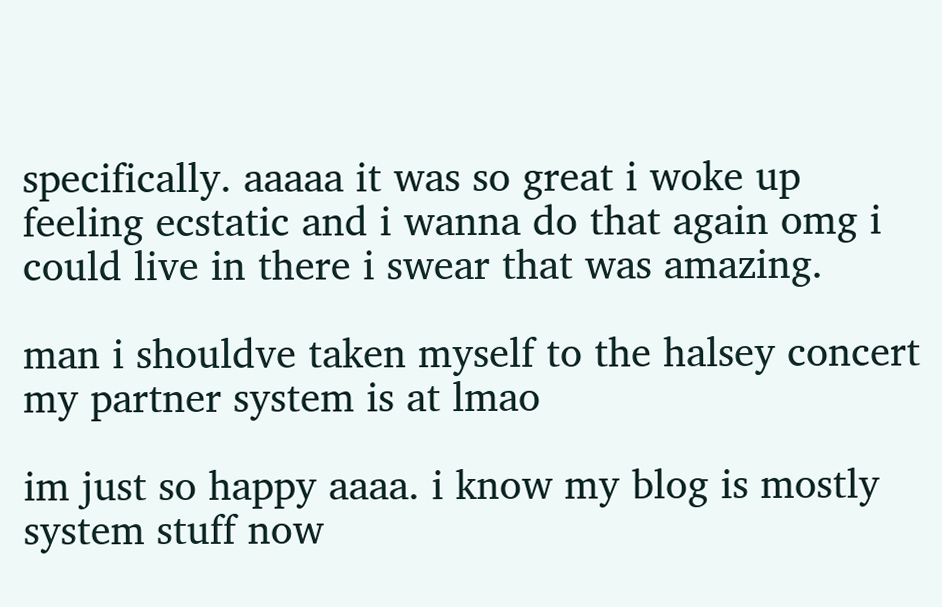specifically. aaaaa it was so great i woke up feeling ecstatic and i wanna do that again omg i could live in there i swear that was amazing.

man i shouldve taken myself to the halsey concert my partner system is at lmao

im just so happy aaaa. i know my blog is mostly system stuff now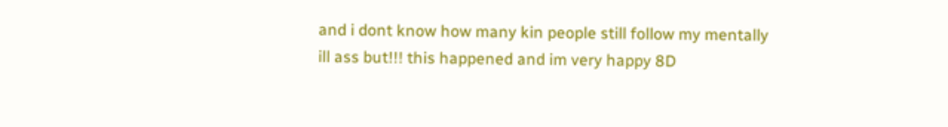and i dont know how many kin people still follow my mentally ill ass but!!! this happened and im very happy 8D